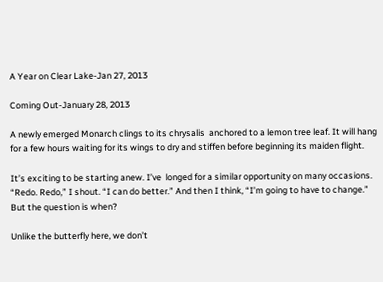A Year on Clear Lake-Jan 27, 2013

Coming Out-January 28, 2013

A newly emerged Monarch clings to its chrysalis  anchored to a lemon tree leaf. It will hang for a few hours waiting for its wings to dry and stiffen before beginning its maiden flight.

It’s exciting to be starting anew. I’ve  longed for a similar opportunity on many occasions. “Redo. Redo,” I shout. “I can do better.” And then I think, “I’m going to have to change.” But the question is when?

Unlike the butterfly here, we don’t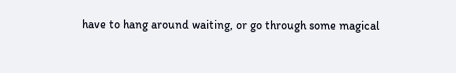have to hang around waiting, or go through some magical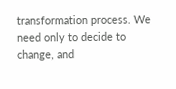transformation process. We need only to decide to change, and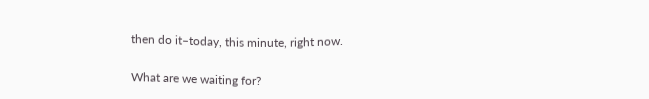then do it–today, this minute, right now.

What are we waiting for?